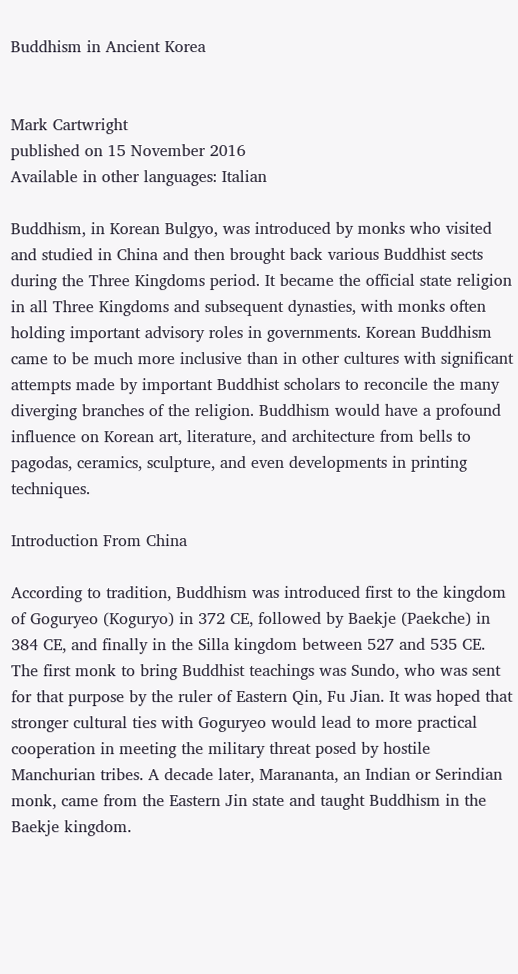Buddhism in Ancient Korea


Mark Cartwright
published on 15 November 2016
Available in other languages: Italian

Buddhism, in Korean Bulgyo, was introduced by monks who visited and studied in China and then brought back various Buddhist sects during the Three Kingdoms period. It became the official state religion in all Three Kingdoms and subsequent dynasties, with monks often holding important advisory roles in governments. Korean Buddhism came to be much more inclusive than in other cultures with significant attempts made by important Buddhist scholars to reconcile the many diverging branches of the religion. Buddhism would have a profound influence on Korean art, literature, and architecture from bells to pagodas, ceramics, sculpture, and even developments in printing techniques.

Introduction From China

According to tradition, Buddhism was introduced first to the kingdom of Goguryeo (Koguryo) in 372 CE, followed by Baekje (Paekche) in 384 CE, and finally in the Silla kingdom between 527 and 535 CE. The first monk to bring Buddhist teachings was Sundo, who was sent for that purpose by the ruler of Eastern Qin, Fu Jian. It was hoped that stronger cultural ties with Goguryeo would lead to more practical cooperation in meeting the military threat posed by hostile Manchurian tribes. A decade later, Marananta, an Indian or Serindian monk, came from the Eastern Jin state and taught Buddhism in the Baekje kingdom.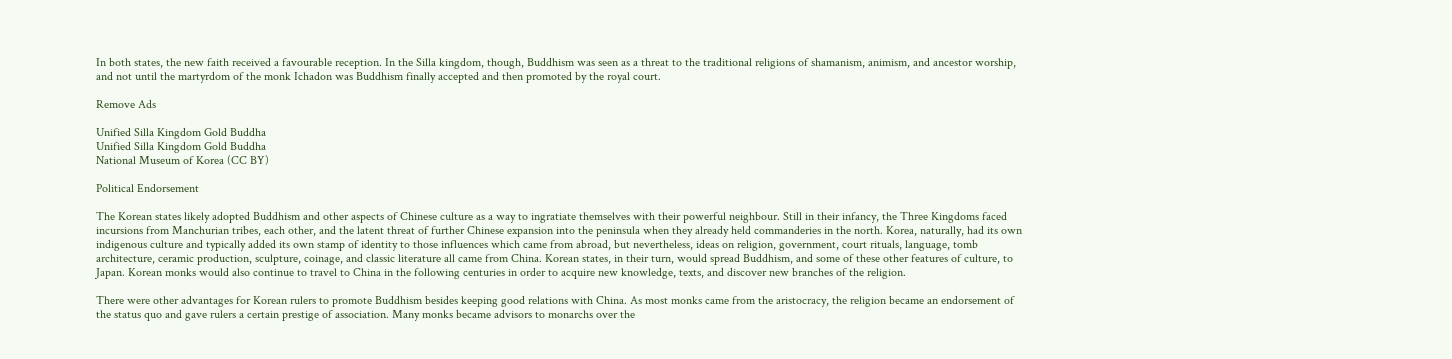In both states, the new faith received a favourable reception. In the Silla kingdom, though, Buddhism was seen as a threat to the traditional religions of shamanism, animism, and ancestor worship, and not until the martyrdom of the monk Ichadon was Buddhism finally accepted and then promoted by the royal court.

Remove Ads

Unified Silla Kingdom Gold Buddha
Unified Silla Kingdom Gold Buddha
National Museum of Korea (CC BY)

Political Endorsement

The Korean states likely adopted Buddhism and other aspects of Chinese culture as a way to ingratiate themselves with their powerful neighbour. Still in their infancy, the Three Kingdoms faced incursions from Manchurian tribes, each other, and the latent threat of further Chinese expansion into the peninsula when they already held commanderies in the north. Korea, naturally, had its own indigenous culture and typically added its own stamp of identity to those influences which came from abroad, but nevertheless, ideas on religion, government, court rituals, language, tomb architecture, ceramic production, sculpture, coinage, and classic literature all came from China. Korean states, in their turn, would spread Buddhism, and some of these other features of culture, to Japan. Korean monks would also continue to travel to China in the following centuries in order to acquire new knowledge, texts, and discover new branches of the religion.

There were other advantages for Korean rulers to promote Buddhism besides keeping good relations with China. As most monks came from the aristocracy, the religion became an endorsement of the status quo and gave rulers a certain prestige of association. Many monks became advisors to monarchs over the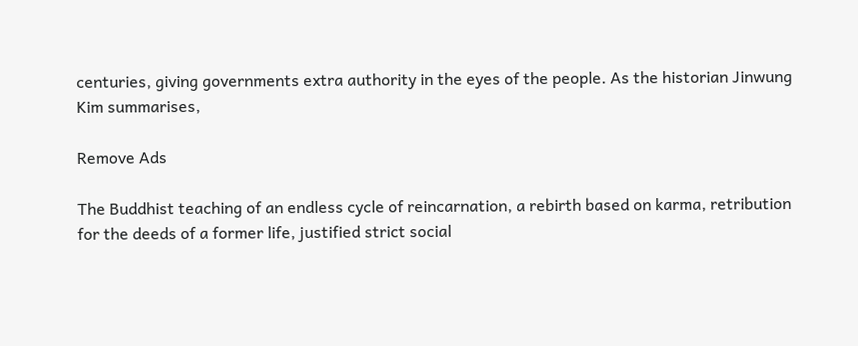centuries, giving governments extra authority in the eyes of the people. As the historian Jinwung Kim summarises,

Remove Ads

The Buddhist teaching of an endless cycle of reincarnation, a rebirth based on karma, retribution for the deeds of a former life, justified strict social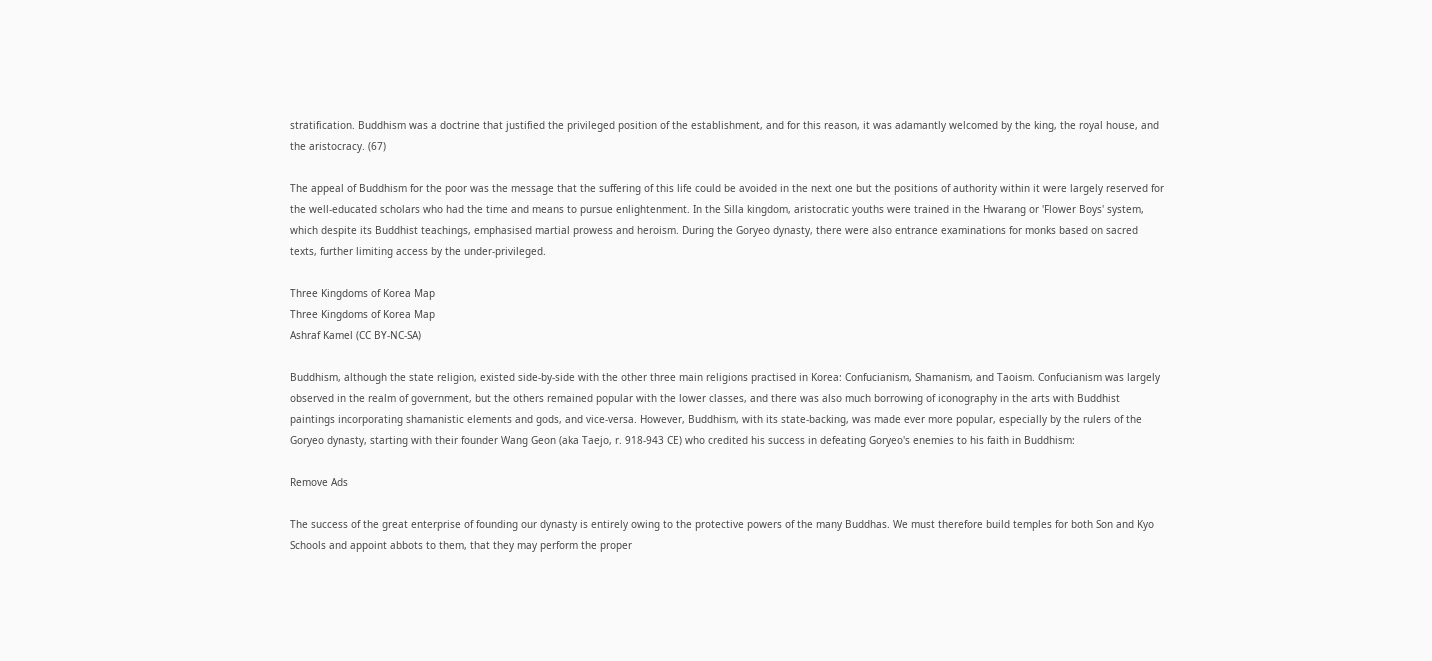stratification. Buddhism was a doctrine that justified the privileged position of the establishment, and for this reason, it was adamantly welcomed by the king, the royal house, and the aristocracy. (67)

The appeal of Buddhism for the poor was the message that the suffering of this life could be avoided in the next one but the positions of authority within it were largely reserved for the well-educated scholars who had the time and means to pursue enlightenment. In the Silla kingdom, aristocratic youths were trained in the Hwarang or 'Flower Boys' system, which despite its Buddhist teachings, emphasised martial prowess and heroism. During the Goryeo dynasty, there were also entrance examinations for monks based on sacred texts, further limiting access by the under-privileged.

Three Kingdoms of Korea Map
Three Kingdoms of Korea Map
Ashraf Kamel (CC BY-NC-SA)

Buddhism, although the state religion, existed side-by-side with the other three main religions practised in Korea: Confucianism, Shamanism, and Taoism. Confucianism was largely observed in the realm of government, but the others remained popular with the lower classes, and there was also much borrowing of iconography in the arts with Buddhist paintings incorporating shamanistic elements and gods, and vice-versa. However, Buddhism, with its state-backing, was made ever more popular, especially by the rulers of the Goryeo dynasty, starting with their founder Wang Geon (aka Taejo, r. 918-943 CE) who credited his success in defeating Goryeo's enemies to his faith in Buddhism:

Remove Ads

The success of the great enterprise of founding our dynasty is entirely owing to the protective powers of the many Buddhas. We must therefore build temples for both Son and Kyo Schools and appoint abbots to them, that they may perform the proper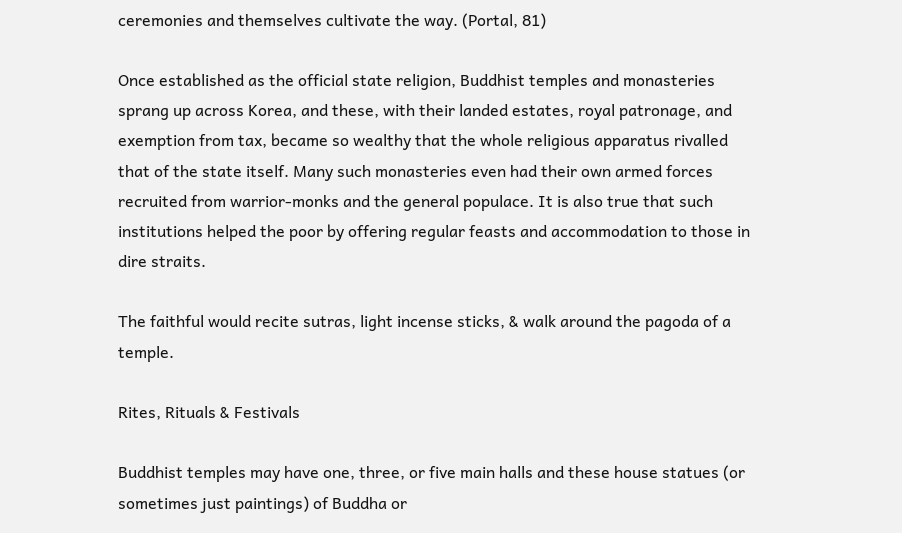ceremonies and themselves cultivate the way. (Portal, 81)

Once established as the official state religion, Buddhist temples and monasteries sprang up across Korea, and these, with their landed estates, royal patronage, and exemption from tax, became so wealthy that the whole religious apparatus rivalled that of the state itself. Many such monasteries even had their own armed forces recruited from warrior-monks and the general populace. It is also true that such institutions helped the poor by offering regular feasts and accommodation to those in dire straits.

The faithful would recite sutras, light incense sticks, & walk around the pagoda of a temple.

Rites, Rituals & Festivals

Buddhist temples may have one, three, or five main halls and these house statues (or sometimes just paintings) of Buddha or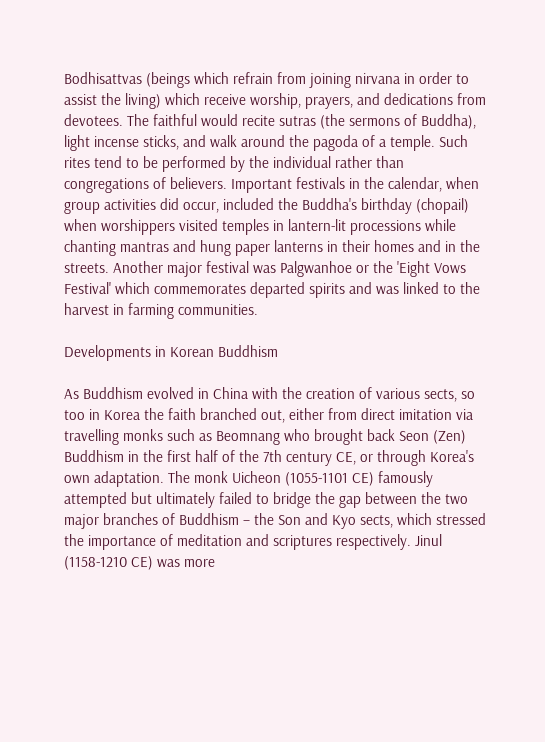Bodhisattvas (beings which refrain from joining nirvana in order to assist the living) which receive worship, prayers, and dedications from devotees. The faithful would recite sutras (the sermons of Buddha), light incense sticks, and walk around the pagoda of a temple. Such rites tend to be performed by the individual rather than congregations of believers. Important festivals in the calendar, when group activities did occur, included the Buddha's birthday (chopail) when worshippers visited temples in lantern-lit processions while chanting mantras and hung paper lanterns in their homes and in the streets. Another major festival was Palgwanhoe or the 'Eight Vows Festival' which commemorates departed spirits and was linked to the harvest in farming communities.

Developments in Korean Buddhism

As Buddhism evolved in China with the creation of various sects, so too in Korea the faith branched out, either from direct imitation via travelling monks such as Beomnang who brought back Seon (Zen) Buddhism in the first half of the 7th century CE, or through Korea's own adaptation. The monk Uicheon (1055-1101 CE) famously attempted but ultimately failed to bridge the gap between the two major branches of Buddhism – the Son and Kyo sects, which stressed the importance of meditation and scriptures respectively. Jinul (1158-1210 CE) was more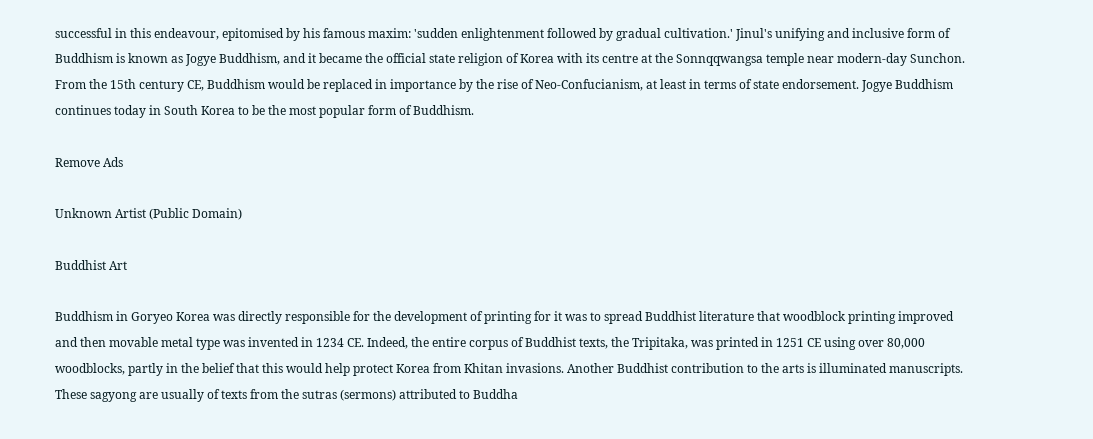successful in this endeavour, epitomised by his famous maxim: 'sudden enlightenment followed by gradual cultivation.' Jinul's unifying and inclusive form of Buddhism is known as Jogye Buddhism, and it became the official state religion of Korea with its centre at the Sonnqqwangsa temple near modern-day Sunchon. From the 15th century CE, Buddhism would be replaced in importance by the rise of Neo-Confucianism, at least in terms of state endorsement. Jogye Buddhism continues today in South Korea to be the most popular form of Buddhism.

Remove Ads

Unknown Artist (Public Domain)

Buddhist Art

Buddhism in Goryeo Korea was directly responsible for the development of printing for it was to spread Buddhist literature that woodblock printing improved and then movable metal type was invented in 1234 CE. Indeed, the entire corpus of Buddhist texts, the Tripitaka, was printed in 1251 CE using over 80,000 woodblocks, partly in the belief that this would help protect Korea from Khitan invasions. Another Buddhist contribution to the arts is illuminated manuscripts. These sagyong are usually of texts from the sutras (sermons) attributed to Buddha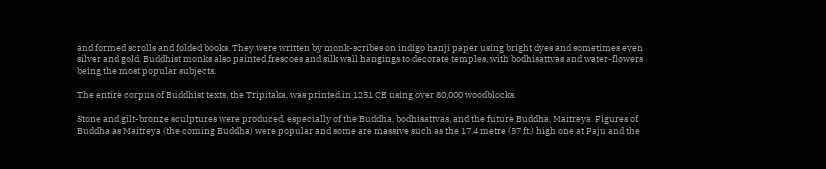and formed scrolls and folded books. They were written by monk-scribes on indigo hanji paper using bright dyes and sometimes even silver and gold. Buddhist monks also painted frescoes and silk wall hangings to decorate temples, with bodhisattvas and water-flowers being the most popular subjects.

The entire corpus of Buddhist texts, the Tripitaka, was printed in 1251 CE using over 80,000 woodblocks.

Stone and gilt-bronze sculptures were produced, especially of the Buddha, bodhisattvas, and the future Buddha, Maitreya. Figures of Buddha as Maitreya (the coming Buddha) were popular and some are massive such as the 17.4 metre (57 ft.) high one at Paju and the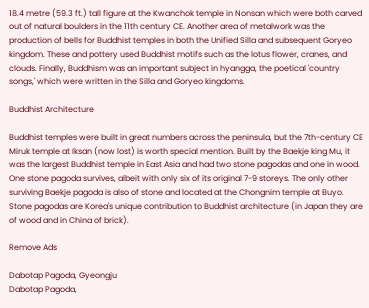18.4 metre (59.3 ft.) tall figure at the Kwanchok temple in Nonsan which were both carved out of natural boulders in the 11th century CE. Another area of metalwork was the production of bells for Buddhist temples in both the Unified Silla and subsequent Goryeo kingdom. These and pottery used Buddhist motifs such as the lotus flower, cranes, and clouds. Finally, Buddhism was an important subject in hyangga, the poetical 'country songs,' which were written in the Silla and Goryeo kingdoms.

Buddhist Architecture

Buddhist temples were built in great numbers across the peninsula, but the 7th-century CE Miruk temple at Iksan (now lost) is worth special mention. Built by the Baekje king Mu, it was the largest Buddhist temple in East Asia and had two stone pagodas and one in wood. One stone pagoda survives, albeit with only six of its original 7-9 storeys. The only other surviving Baekje pagoda is also of stone and located at the Chongnim temple at Buyo. Stone pagodas are Korea's unique contribution to Buddhist architecture (in Japan they are of wood and in China of brick).

Remove Ads

Dabotap Pagoda, Gyeongju
Dabotap Pagoda,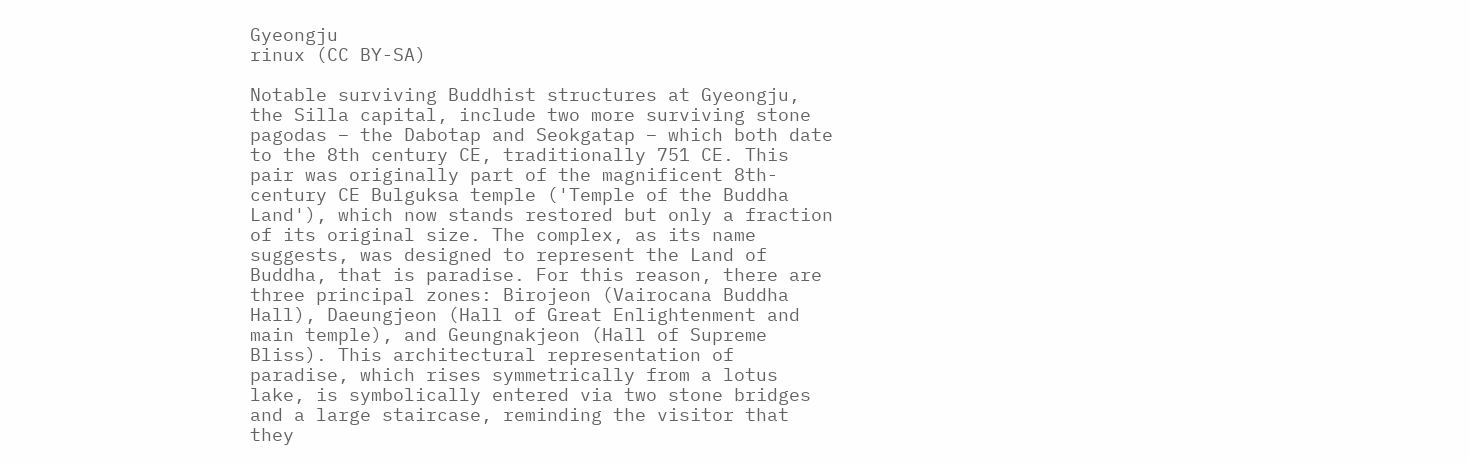Gyeongju
rinux (CC BY-SA)

Notable surviving Buddhist structures at Gyeongju, the Silla capital, include two more surviving stone pagodas – the Dabotap and Seokgatap – which both date to the 8th century CE, traditionally 751 CE. This pair was originally part of the magnificent 8th-century CE Bulguksa temple ('Temple of the Buddha Land'), which now stands restored but only a fraction of its original size. The complex, as its name suggests, was designed to represent the Land of Buddha, that is paradise. For this reason, there are three principal zones: Birojeon (Vairocana Buddha Hall), Daeungjeon (Hall of Great Enlightenment and main temple), and Geungnakjeon (Hall of Supreme Bliss). This architectural representation of paradise, which rises symmetrically from a lotus lake, is symbolically entered via two stone bridges and a large staircase, reminding the visitor that they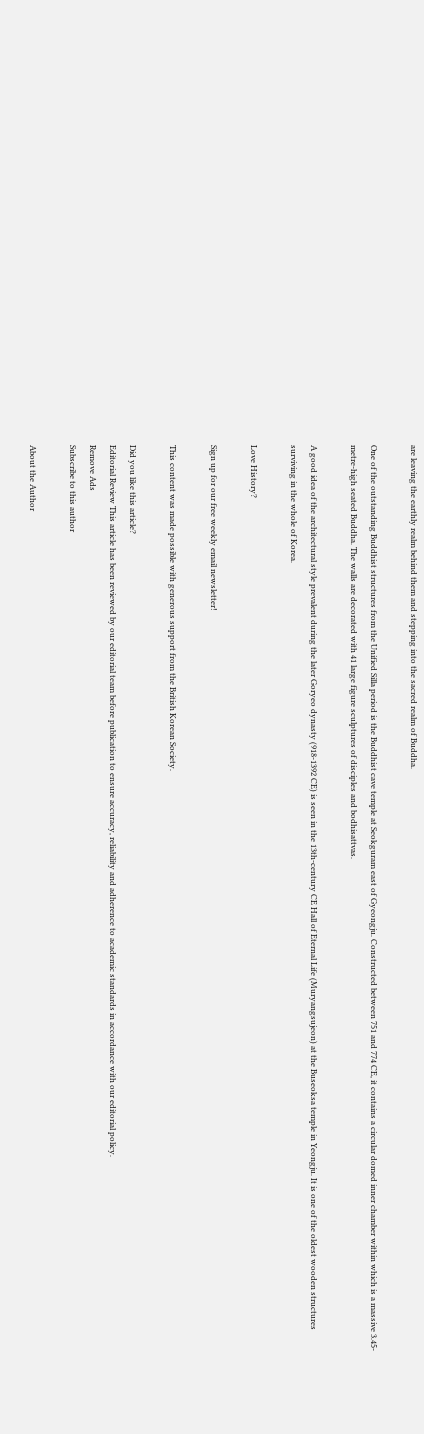are leaving the earthly realm behind them and stepping into the sacred realm of Buddha.

One of the outstanding Buddhist structures from the Unified Silla period is the Buddhist cave temple at Seokguram east of Gyeongju. Constructed between 751 and 774 CE, it contains a circular domed inner chamber within which is a massive 3.45-metre-high seated Buddha. The walls are decorated with 41 large figure sculptures of disciples and bodhisattvas.

A good idea of the architectural style prevalent during the later Goryeo dynasty (918-1392 CE) is seen in the 13th-century CE Hall of Eternal Life (Muryangsujeon) at the Buseoksa temple in Yeongju. It is one of the oldest wooden structures surviving in the whole of Korea.

Love History?

Sign up for our free weekly email newsletter!

This content was made possible with generous support from the British Korean Society.

Did you like this article?
Editorial Review This article has been reviewed by our editorial team before publication to ensure accuracy, reliability and adherence to academic standards in accordance with our editorial policy.
Remove Ads
Subscribe to this author

About the Author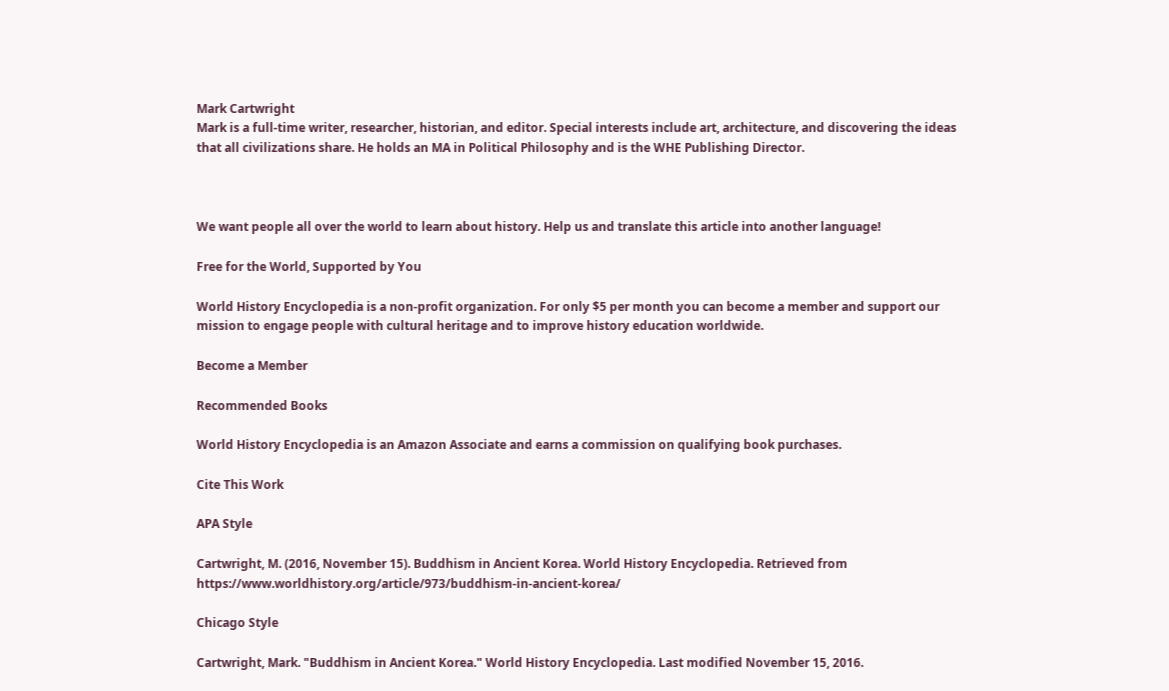Mark Cartwright
Mark is a full-time writer, researcher, historian, and editor. Special interests include art, architecture, and discovering the ideas that all civilizations share. He holds an MA in Political Philosophy and is the WHE Publishing Director.



We want people all over the world to learn about history. Help us and translate this article into another language!

Free for the World, Supported by You

World History Encyclopedia is a non-profit organization. For only $5 per month you can become a member and support our mission to engage people with cultural heritage and to improve history education worldwide.

Become a Member

Recommended Books

World History Encyclopedia is an Amazon Associate and earns a commission on qualifying book purchases.

Cite This Work

APA Style

Cartwright, M. (2016, November 15). Buddhism in Ancient Korea. World History Encyclopedia. Retrieved from https://www.worldhistory.org/article/973/buddhism-in-ancient-korea/

Chicago Style

Cartwright, Mark. "Buddhism in Ancient Korea." World History Encyclopedia. Last modified November 15, 2016.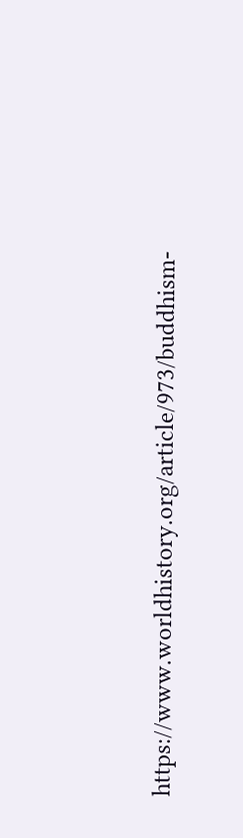https://www.worldhistory.org/article/973/buddhism-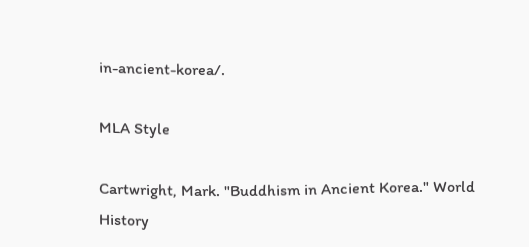in-ancient-korea/.

MLA Style

Cartwright, Mark. "Buddhism in Ancient Korea." World History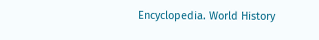Encyclopedia. World History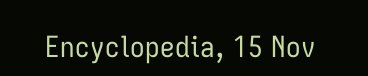Encyclopedia, 15 Nov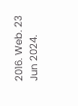2016. Web. 23 Jun 2024.